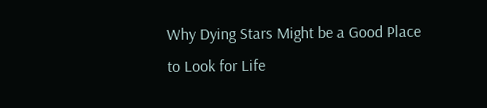Why Dying Stars Might be a Good Place to Look for Life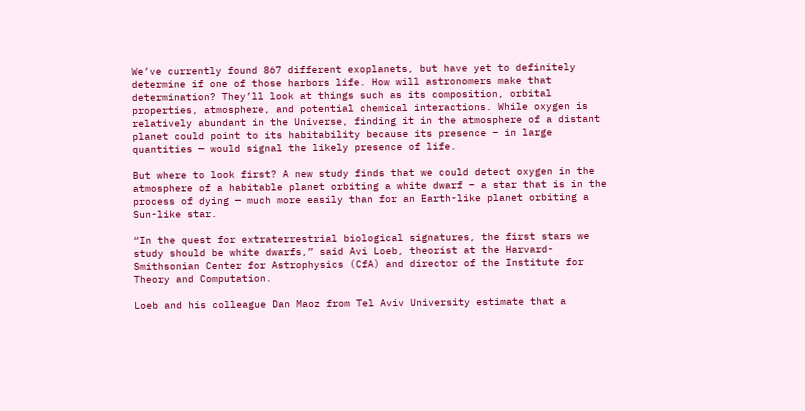We’ve currently found 867 different exoplanets, but have yet to definitely determine if one of those harbors life. How will astronomers make that determination? They’ll look at things such as its composition, orbital properties, atmosphere, and potential chemical interactions. While oxygen is relatively abundant in the Universe, finding it in the atmosphere of a distant planet could point to its habitability because its presence – in large quantities — would signal the likely presence of life.

But where to look first? A new study finds that we could detect oxygen in the atmosphere of a habitable planet orbiting a white dwarf – a star that is in the process of dying — much more easily than for an Earth-like planet orbiting a Sun-like star.

“In the quest for extraterrestrial biological signatures, the first stars we study should be white dwarfs,” said Avi Loeb, theorist at the Harvard-Smithsonian Center for Astrophysics (CfA) and director of the Institute for Theory and Computation.

Loeb and his colleague Dan Maoz from Tel Aviv University estimate that a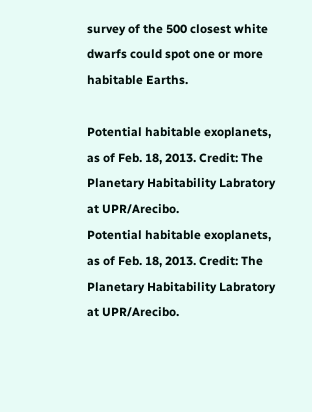survey of the 500 closest white dwarfs could spot one or more habitable Earths.

Potential habitable exoplanets, as of Feb. 18, 2013. Credit: The Planetary Habitability Labratory at UPR/Arecibo.
Potential habitable exoplanets, as of Feb. 18, 2013. Credit: The Planetary Habitability Labratory at UPR/Arecibo.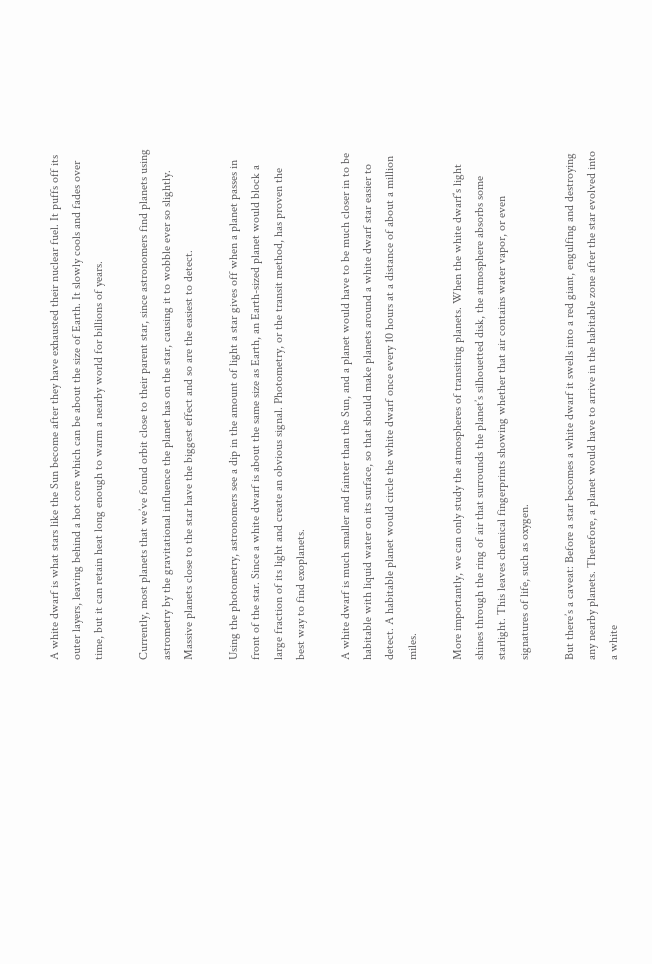A white dwarf is what stars like the Sun become after they have exhausted their nuclear fuel. It puffs off its outer layers, leaving behind a hot core which can be about the size of Earth. It slowly cools and fades over time, but it can retain heat long enough to warm a nearby world for billions of years.

Currently, most planets that we’ve found orbit close to their parent star, since astronomers find planets using astrometry by the gravitational influence the planet has on the star, causing it to wobble ever so slightly. Massive planets close to the star have the biggest effect and so are the easiest to detect.

Using the photometry, astronomers see a dip in the amount of light a star gives off when a planet passes in front of the star. Since a white dwarf is about the same size as Earth, an Earth-sized planet would block a large fraction of its light and create an obvious signal. Photometry, or the transit method, has proven the best way to find exoplanets.

A white dwarf is much smaller and fainter than the Sun, and a planet would have to be much closer in to be habitable with liquid water on its surface, so that should make planets around a white dwarf star easier to detect. A habitable planet would circle the white dwarf once every 10 hours at a distance of about a million miles.

More importantly, we can only study the atmospheres of transiting planets. When the white dwarf’s light shines through the ring of air that surrounds the planet’s silhouetted disk, the atmosphere absorbs some starlight. This leaves chemical fingerprints showing whether that air contains water vapor, or even signatures of life, such as oxygen.

But there’s a caveat: Before a star becomes a white dwarf it swells into a red giant, engulfing and destroying any nearby planets. Therefore, a planet would have to arrive in the habitable zone after the star evolved into a white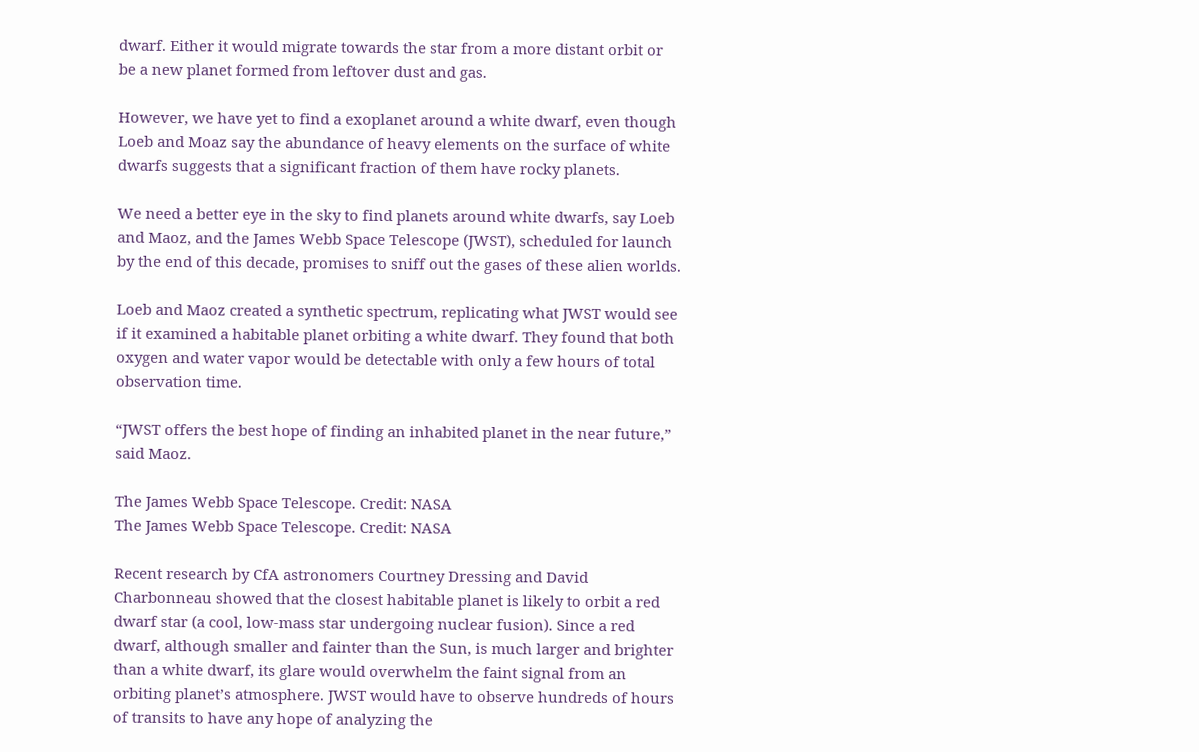dwarf. Either it would migrate towards the star from a more distant orbit or be a new planet formed from leftover dust and gas.

However, we have yet to find a exoplanet around a white dwarf, even though Loeb and Moaz say the abundance of heavy elements on the surface of white dwarfs suggests that a significant fraction of them have rocky planets.

We need a better eye in the sky to find planets around white dwarfs, say Loeb and Maoz, and the James Webb Space Telescope (JWST), scheduled for launch by the end of this decade, promises to sniff out the gases of these alien worlds.

Loeb and Maoz created a synthetic spectrum, replicating what JWST would see if it examined a habitable planet orbiting a white dwarf. They found that both oxygen and water vapor would be detectable with only a few hours of total observation time.

“JWST offers the best hope of finding an inhabited planet in the near future,” said Maoz.

The James Webb Space Telescope. Credit: NASA
The James Webb Space Telescope. Credit: NASA

Recent research by CfA astronomers Courtney Dressing and David Charbonneau showed that the closest habitable planet is likely to orbit a red dwarf star (a cool, low-mass star undergoing nuclear fusion). Since a red dwarf, although smaller and fainter than the Sun, is much larger and brighter than a white dwarf, its glare would overwhelm the faint signal from an orbiting planet’s atmosphere. JWST would have to observe hundreds of hours of transits to have any hope of analyzing the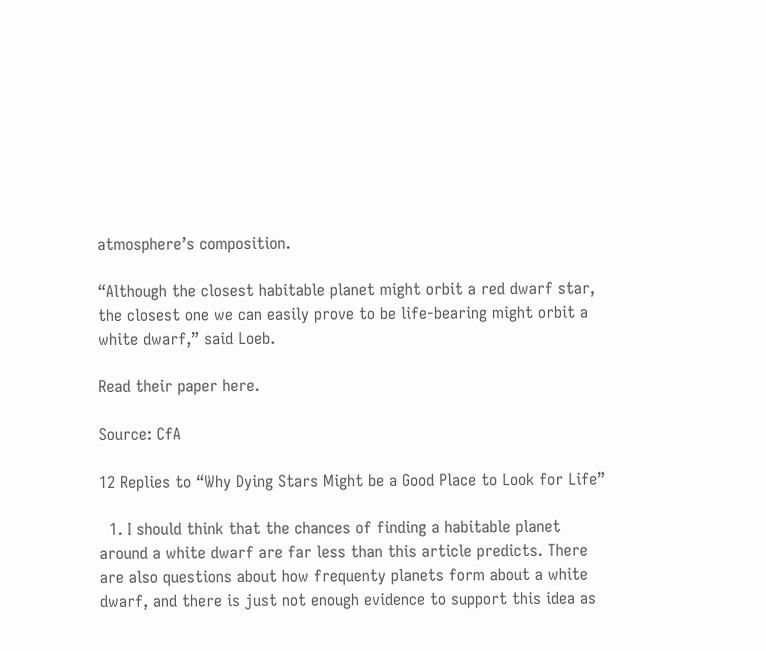atmosphere’s composition.

“Although the closest habitable planet might orbit a red dwarf star, the closest one we can easily prove to be life-bearing might orbit a white dwarf,” said Loeb.

Read their paper here.

Source: CfA

12 Replies to “Why Dying Stars Might be a Good Place to Look for Life”

  1. I should think that the chances of finding a habitable planet around a white dwarf are far less than this article predicts. There are also questions about how frequenty planets form about a white dwarf, and there is just not enough evidence to support this idea as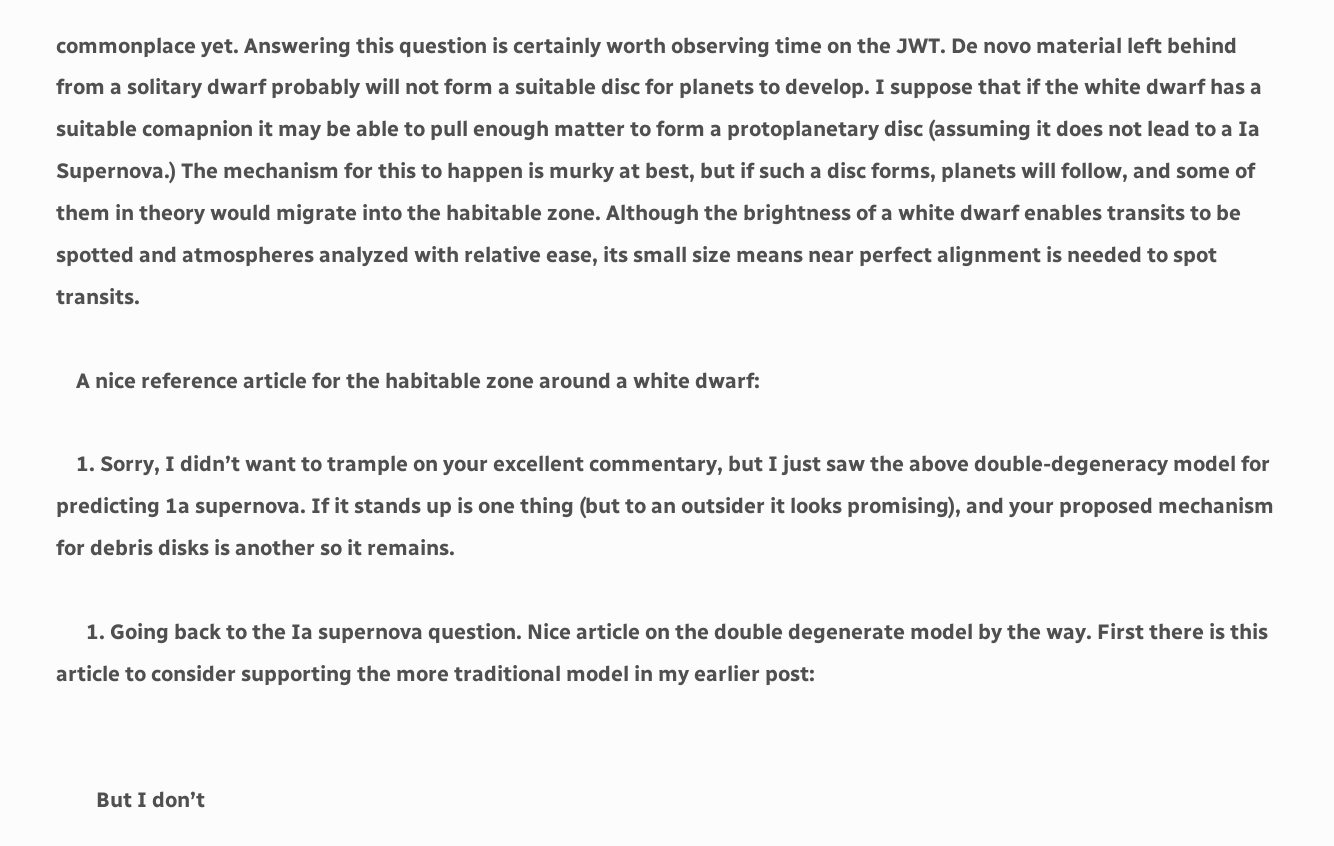commonplace yet. Answering this question is certainly worth observing time on the JWT. De novo material left behind from a solitary dwarf probably will not form a suitable disc for planets to develop. I suppose that if the white dwarf has a suitable comapnion it may be able to pull enough matter to form a protoplanetary disc (assuming it does not lead to a Ia Supernova.) The mechanism for this to happen is murky at best, but if such a disc forms, planets will follow, and some of them in theory would migrate into the habitable zone. Although the brightness of a white dwarf enables transits to be spotted and atmospheres analyzed with relative ease, its small size means near perfect alignment is needed to spot transits.

    A nice reference article for the habitable zone around a white dwarf:

    1. Sorry, I didn’t want to trample on your excellent commentary, but I just saw the above double-degeneracy model for predicting 1a supernova. If it stands up is one thing (but to an outsider it looks promising), and your proposed mechanism for debris disks is another so it remains.

      1. Going back to the Ia supernova question. Nice article on the double degenerate model by the way. First there is this article to consider supporting the more traditional model in my earlier post:


        But I don’t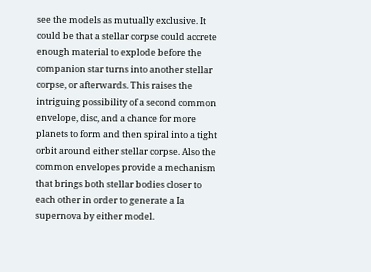see the models as mutually exclusive. It could be that a stellar corpse could accrete enough material to explode before the companion star turns into another stellar corpse, or afterwards. This raises the intriguing possibility of a second common envelope, disc, and a chance for more planets to form and then spiral into a tight orbit around either stellar corpse. Also the common envelopes provide a mechanism that brings both stellar bodies closer to each other in order to generate a Ia supernova by either model.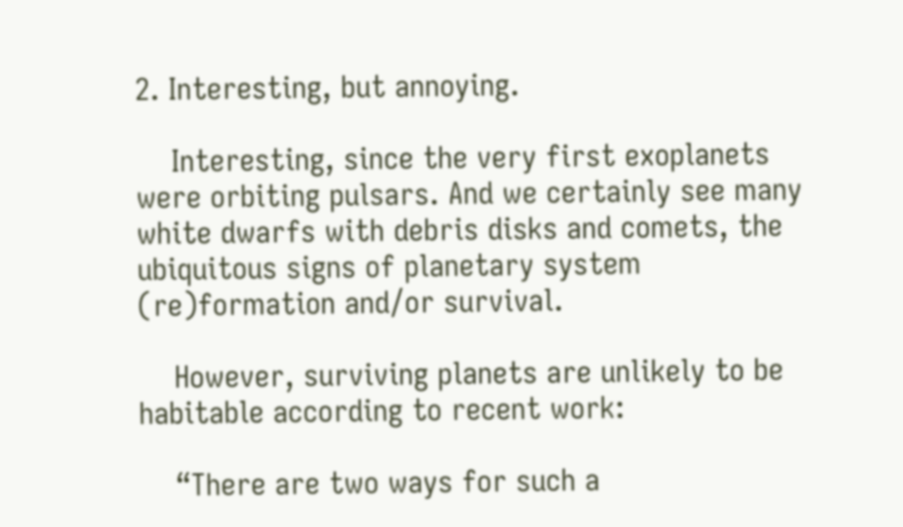2. Interesting, but annoying.

    Interesting, since the very first exoplanets were orbiting pulsars. And we certainly see many white dwarfs with debris disks and comets, the ubiquitous signs of planetary system (re)formation and/or survival.

    However, surviving planets are unlikely to be habitable according to recent work:

    “There are two ways for such a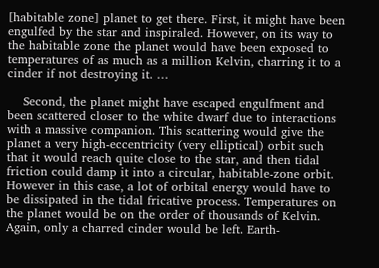[habitable zone] planet to get there. First, it might have been engulfed by the star and inspiraled. However, on its way to the habitable zone the planet would have been exposed to temperatures of as much as a million Kelvin, charring it to a cinder if not destroying it. …

    Second, the planet might have escaped engulfment and been scattered closer to the white dwarf due to interactions with a massive companion. This scattering would give the planet a very high-eccentricity (very elliptical) orbit such that it would reach quite close to the star, and then tidal friction could damp it into a circular, habitable-zone orbit. However in this case, a lot of orbital energy would have to be dissipated in the tidal fricative process. Temperatures on the planet would be on the order of thousands of Kelvin. Again, only a charred cinder would be left. Earth-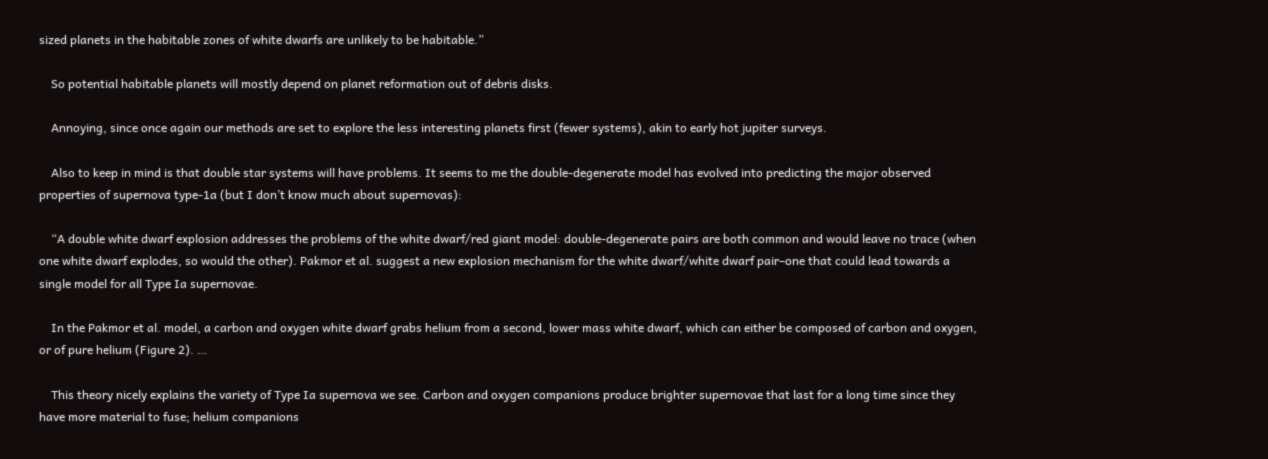sized planets in the habitable zones of white dwarfs are unlikely to be habitable.”

    So potential habitable planets will mostly depend on planet reformation out of debris disks.

    Annoying, since once again our methods are set to explore the less interesting planets first (fewer systems), akin to early hot jupiter surveys.

    Also to keep in mind is that double star systems will have problems. It seems to me the double-degenerate model has evolved into predicting the major observed properties of supernova type-1a (but I don’t know much about supernovas):

    “A double white dwarf explosion addresses the problems of the white dwarf/red giant model: double-degenerate pairs are both common and would leave no trace (when one white dwarf explodes, so would the other). Pakmor et al. suggest a new explosion mechanism for the white dwarf/white dwarf pair–one that could lead towards a single model for all Type Ia supernovae.

    In the Pakmor et al. model, a carbon and oxygen white dwarf grabs helium from a second, lower mass white dwarf, which can either be composed of carbon and oxygen, or of pure helium (Figure 2). …

    This theory nicely explains the variety of Type Ia supernova we see. Carbon and oxygen companions produce brighter supernovae that last for a long time since they have more material to fuse; helium companions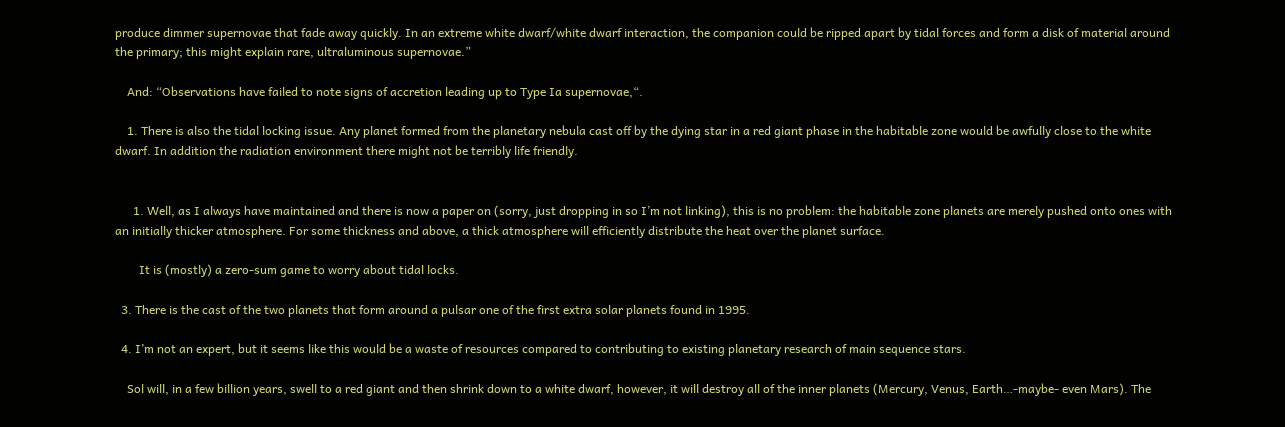produce dimmer supernovae that fade away quickly. In an extreme white dwarf/white dwarf interaction, the companion could be ripped apart by tidal forces and form a disk of material around the primary; this might explain rare, ultraluminous supernovae.”

    And: “Observations have failed to note signs of accretion leading up to Type Ia supernovae,“.

    1. There is also the tidal locking issue. Any planet formed from the planetary nebula cast off by the dying star in a red giant phase in the habitable zone would be awfully close to the white dwarf. In addition the radiation environment there might not be terribly life friendly.


      1. Well, as I always have maintained and there is now a paper on (sorry, just dropping in so I’m not linking), this is no problem: the habitable zone planets are merely pushed onto ones with an initially thicker atmosphere. For some thickness and above, a thick atmosphere will efficiently distribute the heat over the planet surface.

        It is (mostly) a zero-sum game to worry about tidal locks.

  3. There is the cast of the two planets that form around a pulsar one of the first extra solar planets found in 1995.

  4. I’m not an expert, but it seems like this would be a waste of resources compared to contributing to existing planetary research of main sequence stars.

    Sol will, in a few billion years, swell to a red giant and then shrink down to a white dwarf, however, it will destroy all of the inner planets (Mercury, Venus, Earth…-maybe- even Mars). The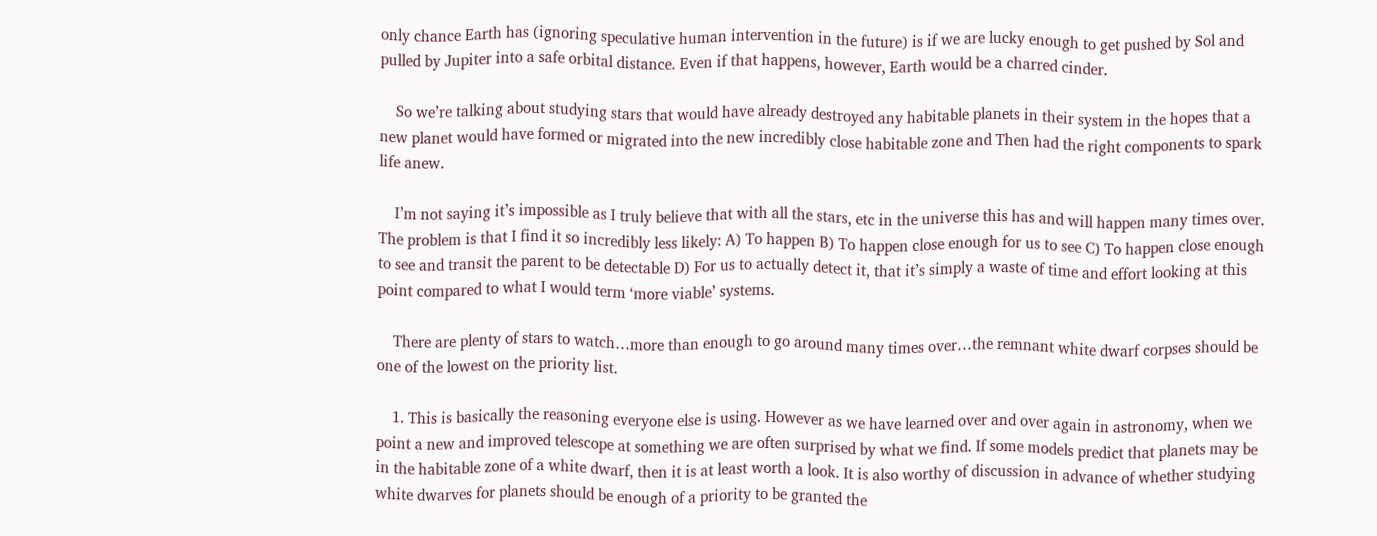only chance Earth has (ignoring speculative human intervention in the future) is if we are lucky enough to get pushed by Sol and pulled by Jupiter into a safe orbital distance. Even if that happens, however, Earth would be a charred cinder.

    So we’re talking about studying stars that would have already destroyed any habitable planets in their system in the hopes that a new planet would have formed or migrated into the new incredibly close habitable zone and Then had the right components to spark life anew.

    I’m not saying it’s impossible as I truly believe that with all the stars, etc in the universe this has and will happen many times over. The problem is that I find it so incredibly less likely: A) To happen B) To happen close enough for us to see C) To happen close enough to see and transit the parent to be detectable D) For us to actually detect it, that it’s simply a waste of time and effort looking at this point compared to what I would term ‘more viable’ systems.

    There are plenty of stars to watch…more than enough to go around many times over…the remnant white dwarf corpses should be one of the lowest on the priority list.

    1. This is basically the reasoning everyone else is using. However as we have learned over and over again in astronomy, when we point a new and improved telescope at something we are often surprised by what we find. If some models predict that planets may be in the habitable zone of a white dwarf, then it is at least worth a look. It is also worthy of discussion in advance of whether studying white dwarves for planets should be enough of a priority to be granted the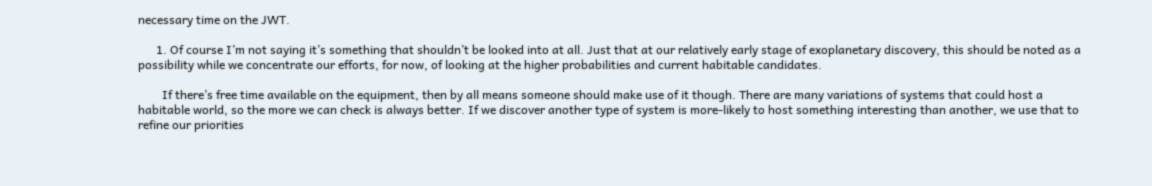necessary time on the JWT.

      1. Of course I’m not saying it’s something that shouldn’t be looked into at all. Just that at our relatively early stage of exoplanetary discovery, this should be noted as a possibility while we concentrate our efforts, for now, of looking at the higher probabilities and current habitable candidates.

        If there’s free time available on the equipment, then by all means someone should make use of it though. There are many variations of systems that could host a habitable world, so the more we can check is always better. If we discover another type of system is more-likely to host something interesting than another, we use that to refine our priorities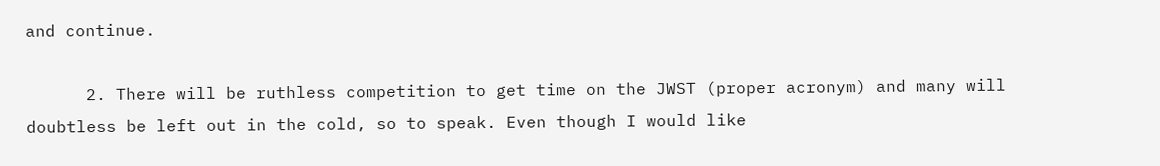and continue.

      2. There will be ruthless competition to get time on the JWST (proper acronym) and many will doubtless be left out in the cold, so to speak. Even though I would like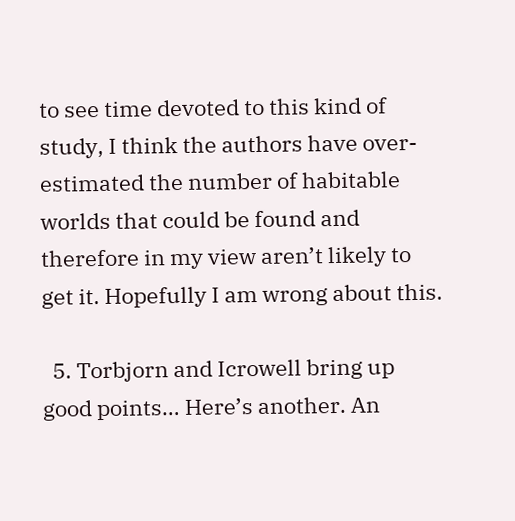to see time devoted to this kind of study, I think the authors have over-estimated the number of habitable worlds that could be found and therefore in my view aren’t likely to get it. Hopefully I am wrong about this.

  5. Torbjorn and Icrowell bring up good points… Here’s another. An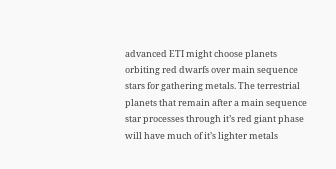advanced ETI might choose planets orbiting red dwarfs over main sequence stars for gathering metals. The terrestrial planets that remain after a main sequence star processes through it’s red giant phase will have much of it’s lighter metals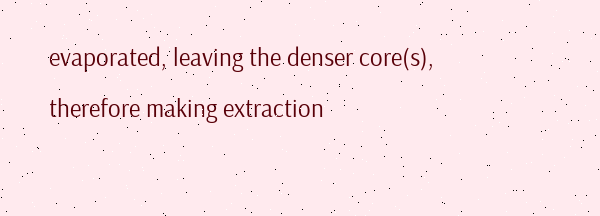evaporated, leaving the denser core(s), therefore making extraction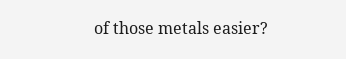of those metals easier?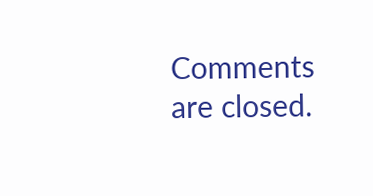Comments are closed.